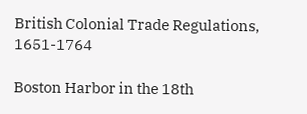British Colonial Trade Regulations, 1651-1764

Boston Harbor in the 18th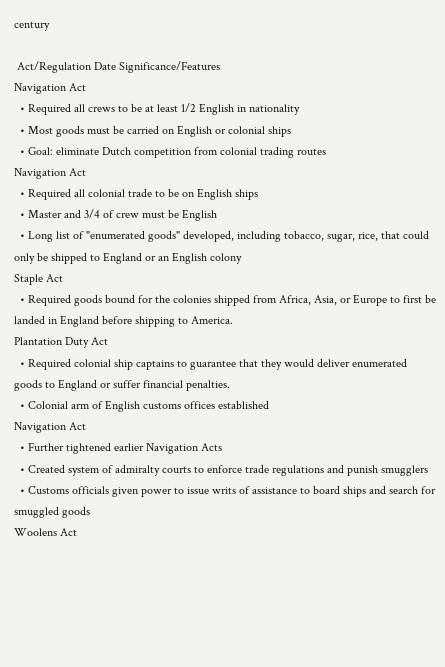century

 Act/Regulation Date Significance/Features
Navigation Act
  • Required all crews to be at least 1/2 English in nationality
  • Most goods must be carried on English or colonial ships
  • Goal: eliminate Dutch competition from colonial trading routes
Navigation Act
  • Required all colonial trade to be on English ships
  • Master and 3/4 of crew must be English
  • Long list of "enumerated goods" developed, including tobacco, sugar, rice, that could only be shipped to England or an English colony
Staple Act
  • Required goods bound for the colonies shipped from Africa, Asia, or Europe to first be landed in England before shipping to America.
Plantation Duty Act
  • Required colonial ship captains to guarantee that they would deliver enumerated goods to England or suffer financial penalties.
  • Colonial arm of English customs offices established
Navigation Act
  • Further tightened earlier Navigation Acts
  • Created system of admiralty courts to enforce trade regulations and punish smugglers
  • Customs officials given power to issue writs of assistance to board ships and search for smuggled goods
Woolens Act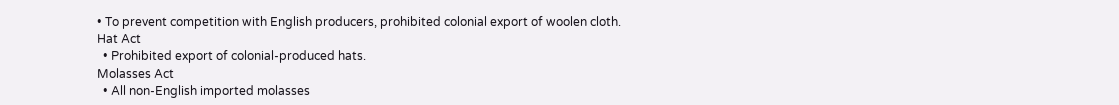• To prevent competition with English producers, prohibited colonial export of woolen cloth.
Hat Act
  • Prohibited export of colonial-produced hats.
Molasses Act
  • All non-English imported molasses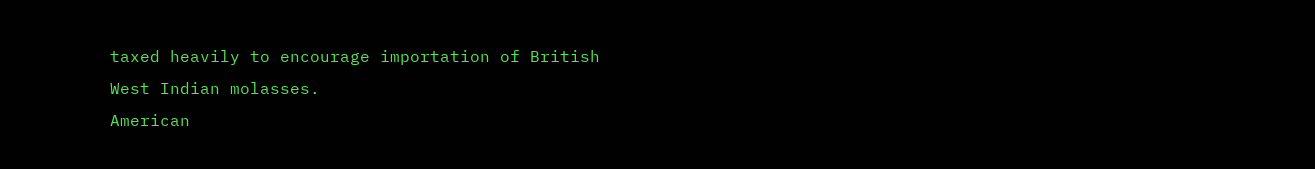taxed heavily to encourage importation of British West Indian molasses.
American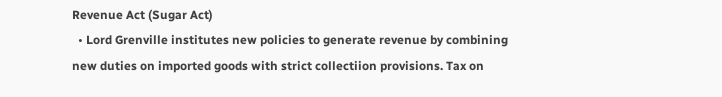Revenue Act (Sugar Act)
  • Lord Grenville institutes new policies to generate revenue by combining new duties on imported goods with strict collectiion provisions. Tax on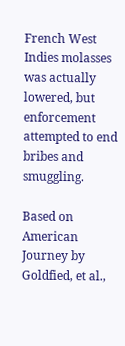French West Indies molasses was actually lowered, but enforcement attempted to end bribes and smuggling.

Based on American Journey by Goldfied, et al.,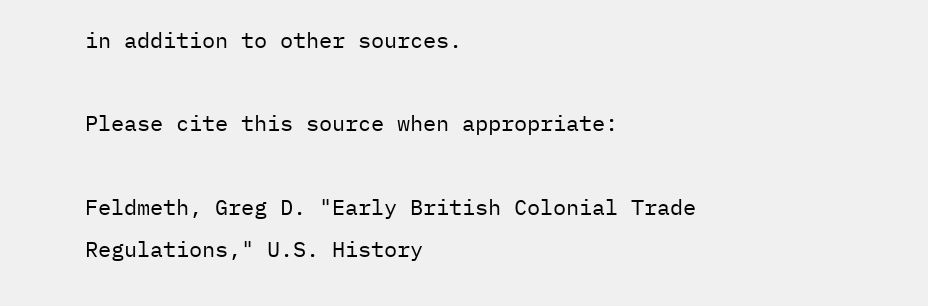in addition to other sources.

Please cite this source when appropriate:

Feldmeth, Greg D. "Early British Colonial Trade Regulations," U.S. History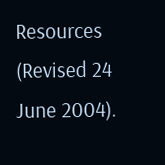Resources (Revised 24 June 2004).